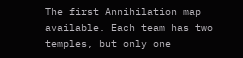The first Annihilation map available. Each team has two temples, but only one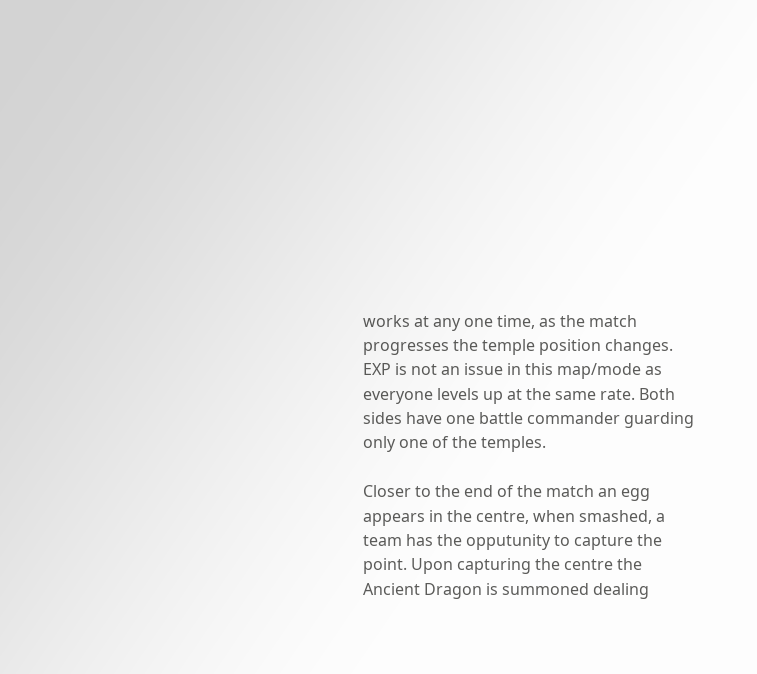works at any one time, as the match progresses the temple position changes. EXP is not an issue in this map/mode as everyone levels up at the same rate. Both sides have one battle commander guarding only one of the temples.

Closer to the end of the match an egg appears in the centre, when smashed, a team has the opputunity to capture the point. Upon capturing the centre the Ancient Dragon is summoned dealing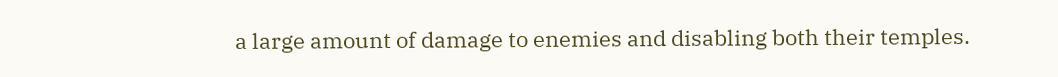a large amount of damage to enemies and disabling both their temples.